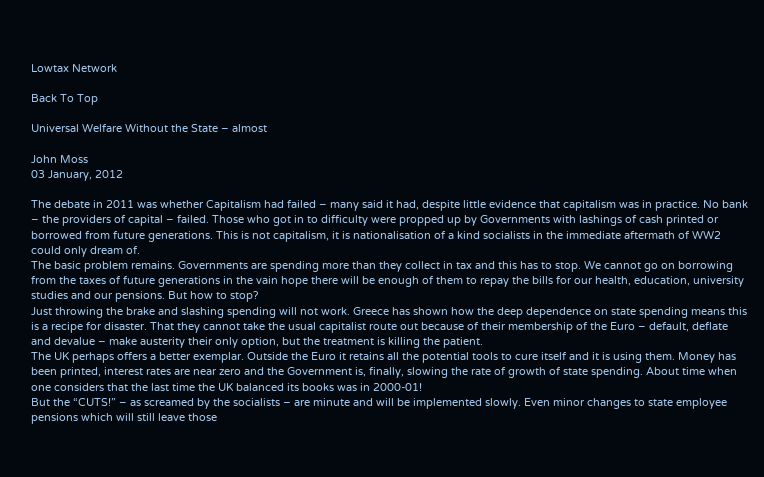Lowtax Network

Back To Top

Universal Welfare Without the State – almost

John Moss
03 January, 2012

The debate in 2011 was whether Capitalism had failed – many said it had, despite little evidence that capitalism was in practice. No bank – the providers of capital – failed. Those who got in to difficulty were propped up by Governments with lashings of cash printed or borrowed from future generations. This is not capitalism, it is nationalisation of a kind socialists in the immediate aftermath of WW2 could only dream of.
The basic problem remains. Governments are spending more than they collect in tax and this has to stop. We cannot go on borrowing from the taxes of future generations in the vain hope there will be enough of them to repay the bills for our health, education, university studies and our pensions. But how to stop?
Just throwing the brake and slashing spending will not work. Greece has shown how the deep dependence on state spending means this is a recipe for disaster. That they cannot take the usual capitalist route out because of their membership of the Euro – default, deflate and devalue – make austerity their only option, but the treatment is killing the patient.
The UK perhaps offers a better exemplar. Outside the Euro it retains all the potential tools to cure itself and it is using them. Money has been printed, interest rates are near zero and the Government is, finally, slowing the rate of growth of state spending. About time when one considers that the last time the UK balanced its books was in 2000-01!
But the “CUTS!” – as screamed by the socialists – are minute and will be implemented slowly. Even minor changes to state employee pensions which will still leave those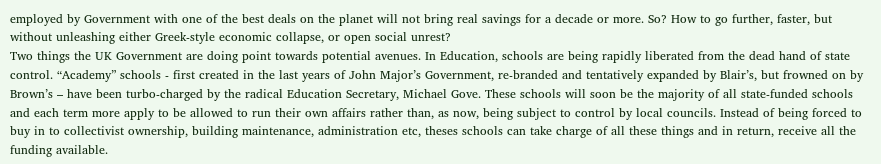employed by Government with one of the best deals on the planet will not bring real savings for a decade or more. So? How to go further, faster, but without unleashing either Greek-style economic collapse, or open social unrest?
Two things the UK Government are doing point towards potential avenues. In Education, schools are being rapidly liberated from the dead hand of state control. “Academy” schools - first created in the last years of John Major’s Government, re-branded and tentatively expanded by Blair’s, but frowned on by Brown’s – have been turbo-charged by the radical Education Secretary, Michael Gove. These schools will soon be the majority of all state-funded schools and each term more apply to be allowed to run their own affairs rather than, as now, being subject to control by local councils. Instead of being forced to buy in to collectivist ownership, building maintenance, administration etc, theses schools can take charge of all these things and in return, receive all the funding available.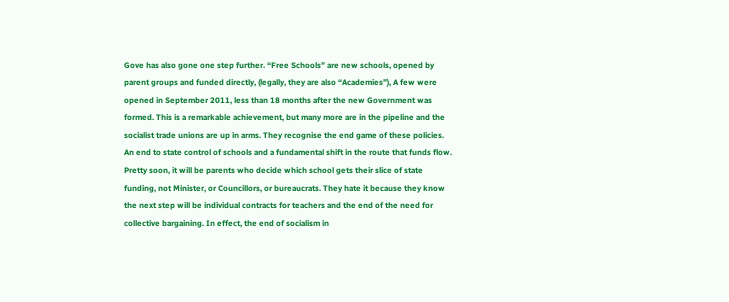Gove has also gone one step further. “Free Schools” are new schools, opened by parent groups and funded directly, (legally, they are also “Academies”), A few were opened in September 2011, less than 18 months after the new Government was formed. This is a remarkable achievement, but many more are in the pipeline and the socialist trade unions are up in arms. They recognise the end game of these policies. An end to state control of schools and a fundamental shift in the route that funds flow. Pretty soon, it will be parents who decide which school gets their slice of state funding, not Minister, or Councillors, or bureaucrats. They hate it because they know the next step will be individual contracts for teachers and the end of the need for collective bargaining. In effect, the end of socialism in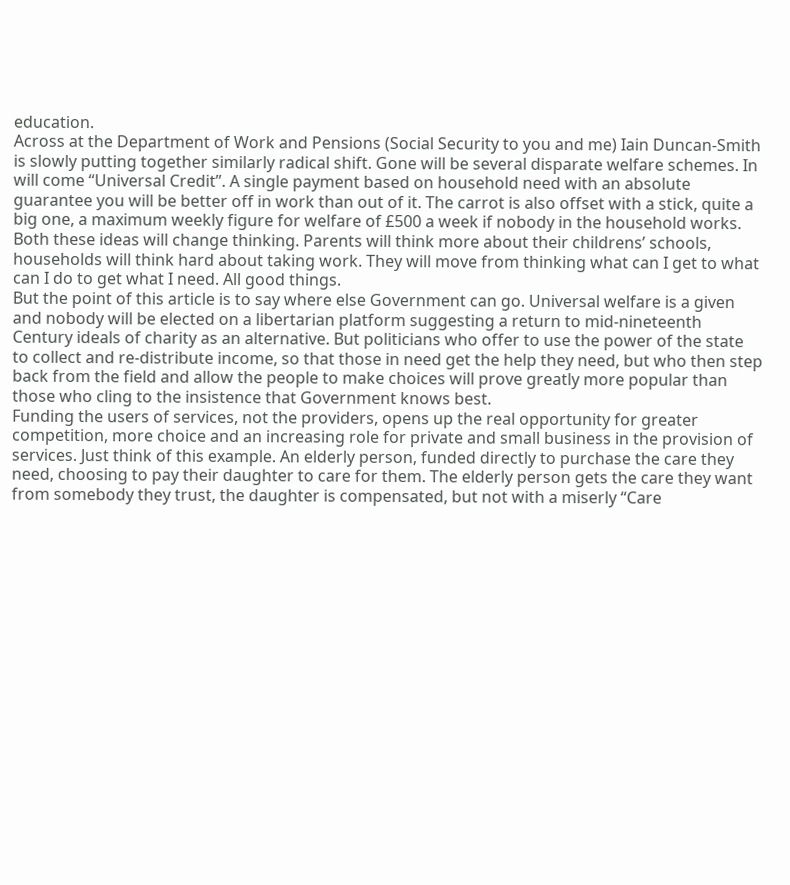education.
Across at the Department of Work and Pensions (Social Security to you and me) Iain Duncan-Smith is slowly putting together similarly radical shift. Gone will be several disparate welfare schemes. In will come “Universal Credit”. A single payment based on household need with an absolute guarantee you will be better off in work than out of it. The carrot is also offset with a stick, quite a big one, a maximum weekly figure for welfare of £500 a week if nobody in the household works.
Both these ideas will change thinking. Parents will think more about their childrens’ schools, households will think hard about taking work. They will move from thinking what can I get to what can I do to get what I need. All good things.
But the point of this article is to say where else Government can go. Universal welfare is a given and nobody will be elected on a libertarian platform suggesting a return to mid-nineteenth Century ideals of charity as an alternative. But politicians who offer to use the power of the state to collect and re-distribute income, so that those in need get the help they need, but who then step back from the field and allow the people to make choices will prove greatly more popular than those who cling to the insistence that Government knows best.
Funding the users of services, not the providers, opens up the real opportunity for greater competition, more choice and an increasing role for private and small business in the provision of services. Just think of this example. An elderly person, funded directly to purchase the care they need, choosing to pay their daughter to care for them. The elderly person gets the care they want from somebody they trust, the daughter is compensated, but not with a miserly “Care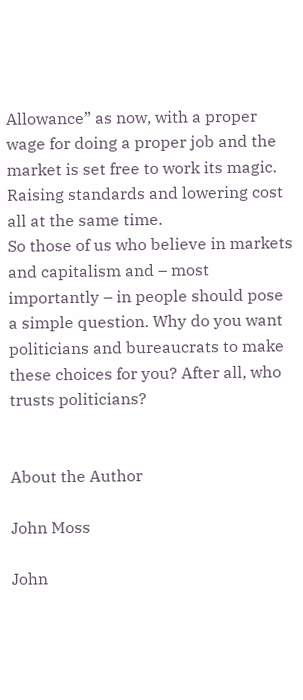Allowance” as now, with a proper wage for doing a proper job and the market is set free to work its magic. Raising standards and lowering cost all at the same time.
So those of us who believe in markets and capitalism and – most importantly – in people should pose a simple question. Why do you want politicians and bureaucrats to make these choices for you? After all, who trusts politicians?


About the Author

John Moss

John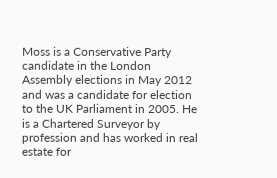Moss is a Conservative Party candidate in the London Assembly elections in May 2012 and was a candidate for election to the UK Parliament in 2005. He is a Chartered Surveyor by profession and has worked in real estate for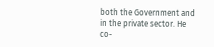both the Government and in the private sector. He co-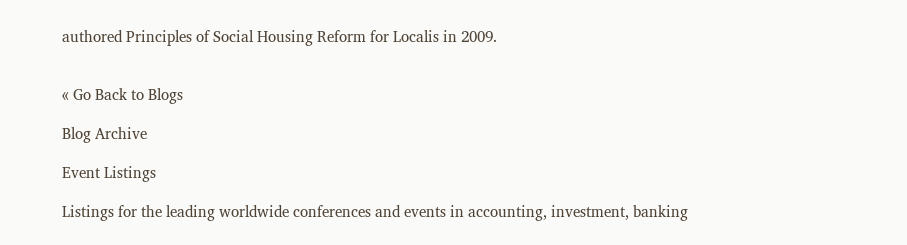authored Principles of Social Housing Reform for Localis in 2009.


« Go Back to Blogs

Blog Archive

Event Listings

Listings for the leading worldwide conferences and events in accounting, investment, banking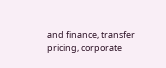and finance, transfer pricing, corporate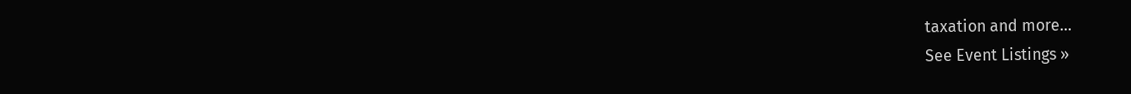taxation and more...
See Event Listings »